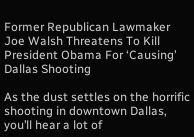Former Republican Lawmaker Joe Walsh Threatens To Kill President Obama For ‘Causing’ Dallas Shooting

As the dust settles on the horrific shooting in downtown Dallas, you’ll hear a lot of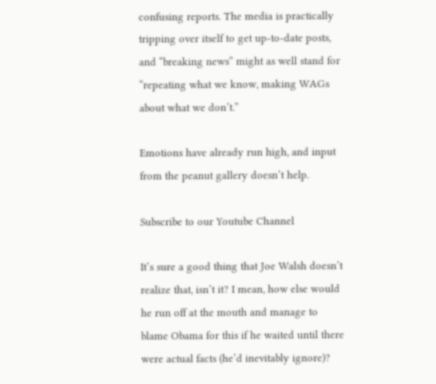confusing reports. The media is practically tripping over itself to get up-to-date posts, and “breaking news” might as well stand for “repeating what we know, making WAGs about what we don’t.”

Emotions have already run high, and input from the peanut gallery doesn’t help.

Subscribe to our Youtube Channel

It’s sure a good thing that Joe Walsh doesn’t realize that, isn’t it? I mean, how else would he run off at the mouth and manage to blame Obama for this if he waited until there were actual facts (he’d inevitably ignore)?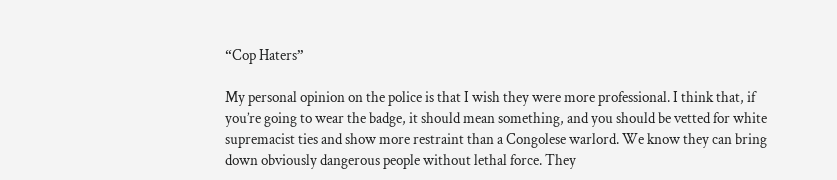“Cop Haters”

My personal opinion on the police is that I wish they were more professional. I think that, if you’re going to wear the badge, it should mean something, and you should be vetted for white supremacist ties and show more restraint than a Congolese warlord. We know they can bring down obviously dangerous people without lethal force. They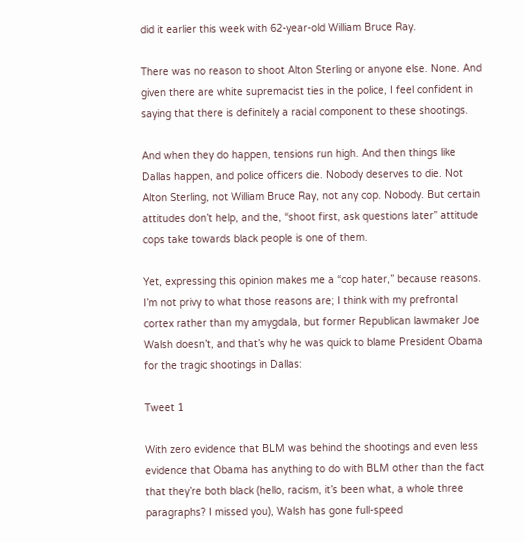did it earlier this week with 62-year-old William Bruce Ray.

There was no reason to shoot Alton Sterling or anyone else. None. And given there are white supremacist ties in the police, I feel confident in saying that there is definitely a racial component to these shootings.

And when they do happen, tensions run high. And then things like Dallas happen, and police officers die. Nobody deserves to die. Not Alton Sterling, not William Bruce Ray, not any cop. Nobody. But certain attitudes don’t help, and the, “shoot first, ask questions later” attitude cops take towards black people is one of them.

Yet, expressing this opinion makes me a “cop hater,” because reasons. I’m not privy to what those reasons are; I think with my prefrontal cortex rather than my amygdala, but former Republican lawmaker Joe Walsh doesn’t, and that’s why he was quick to blame President Obama for the tragic shootings in Dallas:

Tweet 1

With zero evidence that BLM was behind the shootings and even less evidence that Obama has anything to do with BLM other than the fact that they’re both black (hello, racism, it’s been what, a whole three paragraphs? I missed you), Walsh has gone full-speed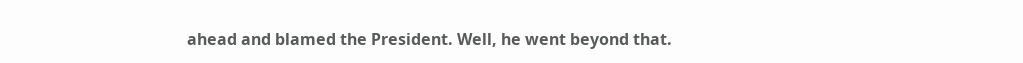ahead and blamed the President. Well, he went beyond that.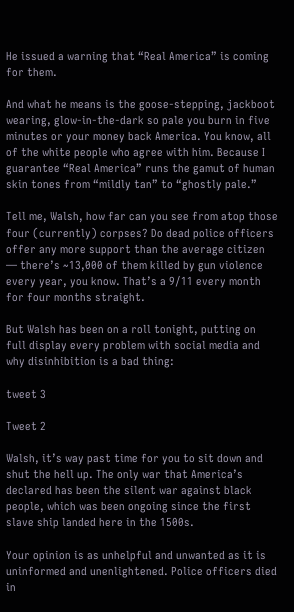He issued a warning that “Real America” is coming for them.

And what he means is the goose-stepping, jackboot wearing, glow-in-the-dark so pale you burn in five minutes or your money back America. You know, all of the white people who agree with him. Because I guarantee “Real America” runs the gamut of human skin tones from “mildly tan” to “ghostly pale.”

Tell me, Walsh, how far can you see from atop those four (currently) corpses? Do dead police officers offer any more support than the average citizen — there’s ~13,000 of them killed by gun violence every year, you know. That’s a 9/11 every month for four months straight.

But Walsh has been on a roll tonight, putting on full display every problem with social media and why disinhibition is a bad thing:

tweet 3

Tweet 2

Walsh, it’s way past time for you to sit down and shut the hell up. The only war that America’s declared has been the silent war against black people, which was been ongoing since the first slave ship landed here in the 1500s.

Your opinion is as unhelpful and unwanted as it is uninformed and unenlightened. Police officers died in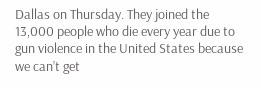Dallas on Thursday. They joined the 13,000 people who die every year due to gun violence in the United States because we can’t get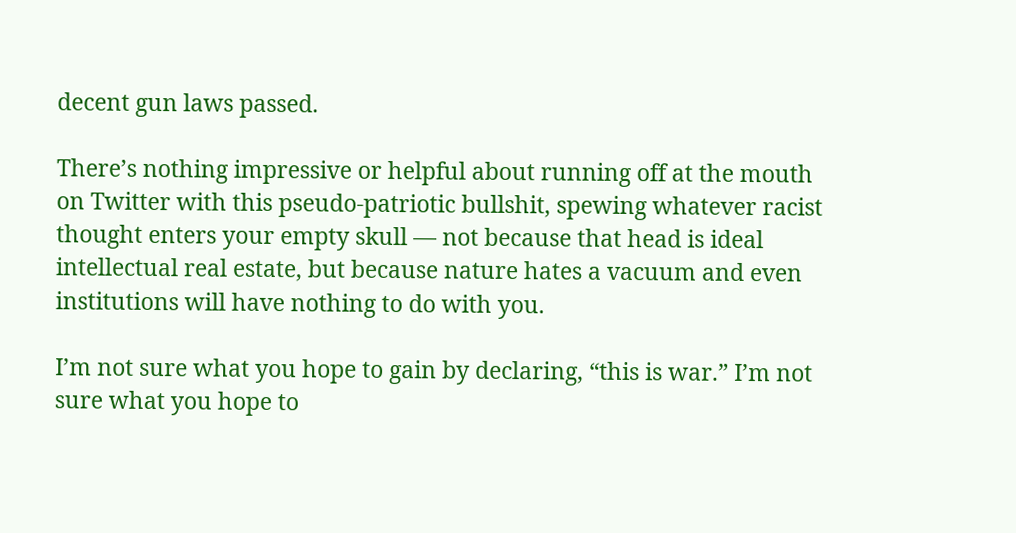decent gun laws passed.

There’s nothing impressive or helpful about running off at the mouth on Twitter with this pseudo-patriotic bullshit, spewing whatever racist thought enters your empty skull — not because that head is ideal intellectual real estate, but because nature hates a vacuum and even institutions will have nothing to do with you.

I’m not sure what you hope to gain by declaring, “this is war.” I’m not sure what you hope to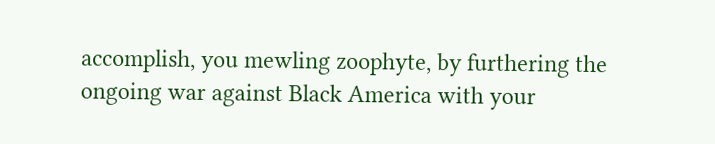accomplish, you mewling zoophyte, by furthering the ongoing war against Black America with your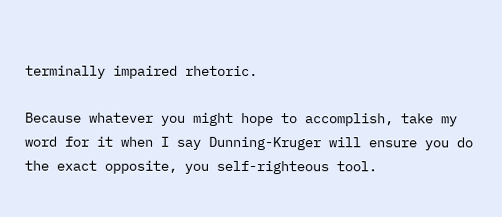terminally impaired rhetoric.

Because whatever you might hope to accomplish, take my word for it when I say Dunning-Kruger will ensure you do the exact opposite, you self-righteous tool.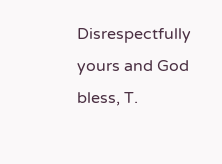Disrespectfully yours and God bless, T.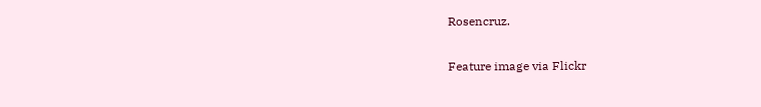Rosencruz.

Feature image via Flickr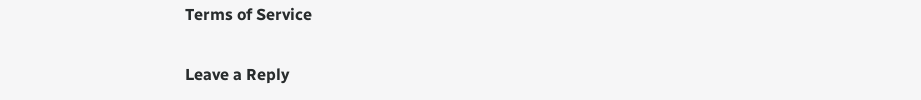Terms of Service

Leave a Reply